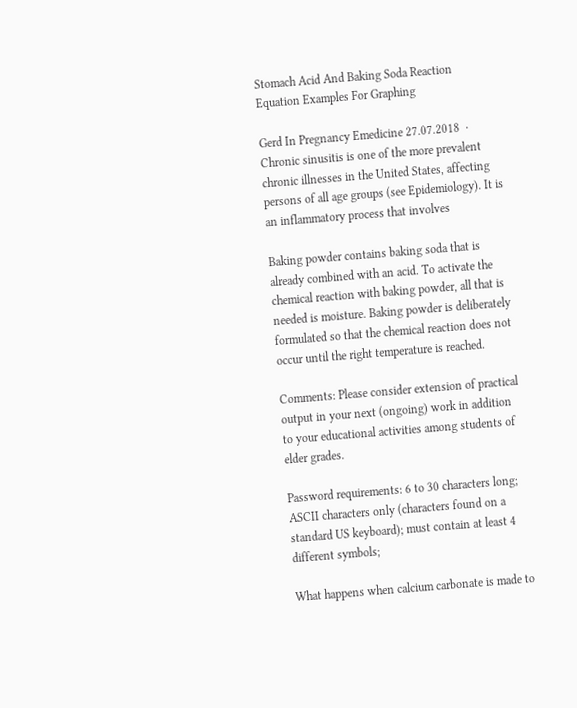Stomach Acid And Baking Soda Reaction Equation Examples For Graphing

Gerd In Pregnancy Emedicine 27.07.2018  · Chronic sinusitis is one of the more prevalent chronic illnesses in the United States, affecting persons of all age groups (see Epidemiology). It is an inflammatory process that involves

Baking powder contains baking soda that is already combined with an acid. To activate the chemical reaction with baking powder, all that is needed is moisture. Baking powder is deliberately formulated so that the chemical reaction does not occur until the right temperature is reached.

Comments: Please consider extension of practical output in your next (ongoing) work in addition to your educational activities among students of elder grades.

Password requirements: 6 to 30 characters long; ASCII characters only (characters found on a standard US keyboard); must contain at least 4 different symbols;

What happens when calcium carbonate is made to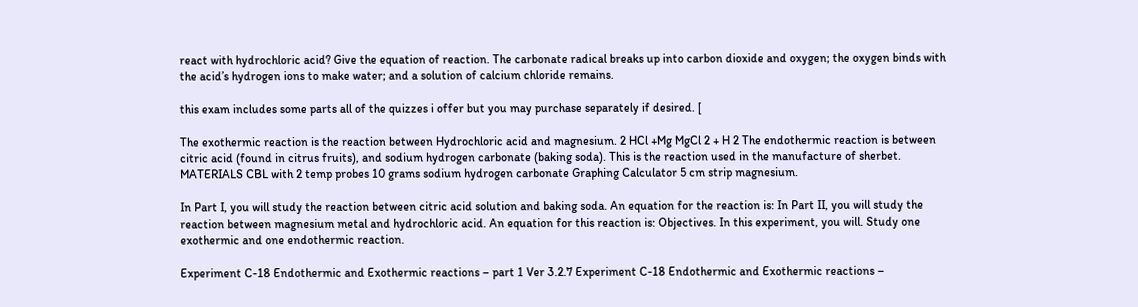react with hydrochloric acid? Give the equation of reaction. The carbonate radical breaks up into carbon dioxide and oxygen; the oxygen binds with the acid’s hydrogen ions to make water; and a solution of calcium chloride remains.

this exam includes some parts all of the quizzes i offer but you may purchase separately if desired. [

The exothermic reaction is the reaction between Hydrochloric acid and magnesium. 2 HCl +Mg MgCl 2 + H 2 The endothermic reaction is between citric acid (found in citrus fruits), and sodium hydrogen carbonate (baking soda). This is the reaction used in the manufacture of sherbet. MATERIALS CBL with 2 temp probes 10 grams sodium hydrogen carbonate Graphing Calculator 5 cm strip magnesium.

In Part I, you will study the reaction between citric acid solution and baking soda. An equation for the reaction is: In Part II, you will study the reaction between magnesium metal and hydrochloric acid. An equation for this reaction is: Objectives. In this experiment, you will. Study one exothermic and one endothermic reaction.

Experiment C-18 Endothermic and Exothermic reactions – part 1 Ver 3.2.7 Experiment C-18 Endothermic and Exothermic reactions –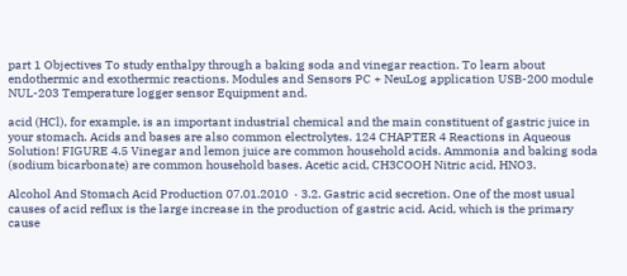part 1 Objectives To study enthalpy through a baking soda and vinegar reaction. To learn about endothermic and exothermic reactions. Modules and Sensors PC + NeuLog application USB-200 module NUL-203 Temperature logger sensor Equipment and.

acid (HCl), for example, is an important industrial chemical and the main constituent of gastric juice in your stomach. Acids and bases are also common electrolytes. 124 CHAPTER 4 Reactions in Aqueous Solution! FIGURE 4.5 Vinegar and lemon juice are common household acids. Ammonia and baking soda (sodium bicarbonate) are common household bases. Acetic acid, CH3COOH Nitric acid, HNO3.

Alcohol And Stomach Acid Production 07.01.2010  · 3.2. Gastric acid secretion. One of the most usual causes of acid reflux is the large increase in the production of gastric acid. Acid, which is the primary cause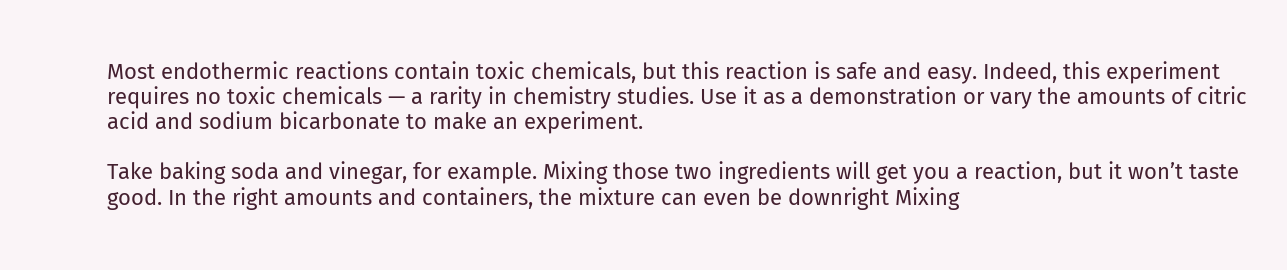Most endothermic reactions contain toxic chemicals, but this reaction is safe and easy. Indeed, this experiment requires no toxic chemicals — a rarity in chemistry studies. Use it as a demonstration or vary the amounts of citric acid and sodium bicarbonate to make an experiment.

Take baking soda and vinegar, for example. Mixing those two ingredients will get you a reaction, but it won’t taste good. In the right amounts and containers, the mixture can even be downright Mixing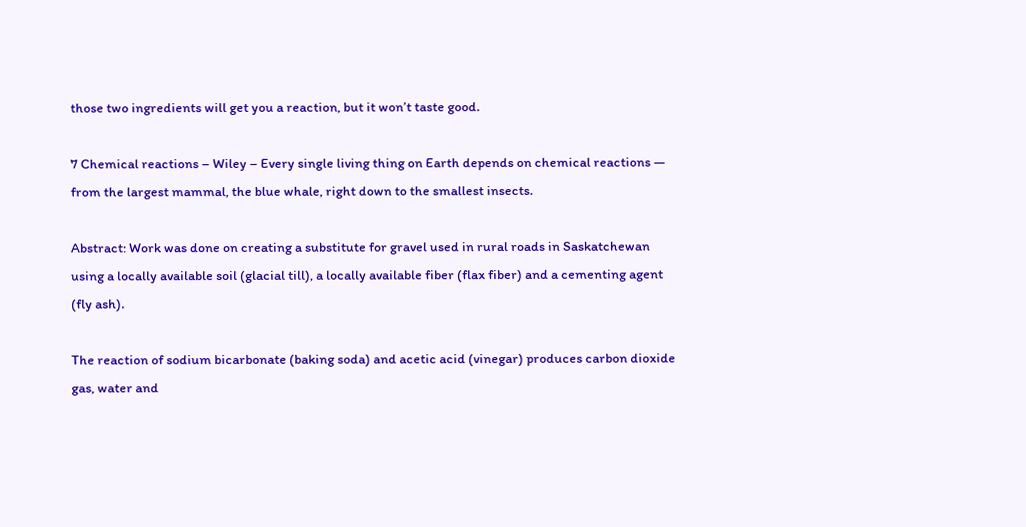those two ingredients will get you a reaction, but it won’t taste good.

7 Chemical reactions – Wiley – Every single living thing on Earth depends on chemical reactions — from the largest mammal, the blue whale, right down to the smallest insects.

Abstract: Work was done on creating a substitute for gravel used in rural roads in Saskatchewan using a locally available soil (glacial till), a locally available fiber (flax fiber) and a cementing agent (fly ash).

The reaction of sodium bicarbonate (baking soda) and acetic acid (vinegar) produces carbon dioxide gas, water and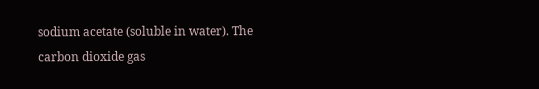sodium acetate (soluble in water). The carbon dioxide gas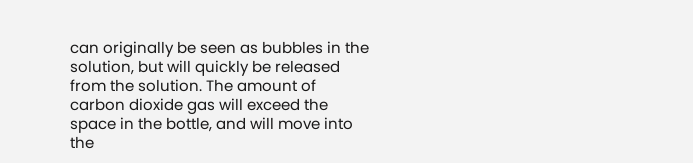can originally be seen as bubbles in the solution, but will quickly be released from the solution. The amount of carbon dioxide gas will exceed the space in the bottle, and will move into the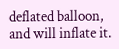deflated balloon, and will inflate it.